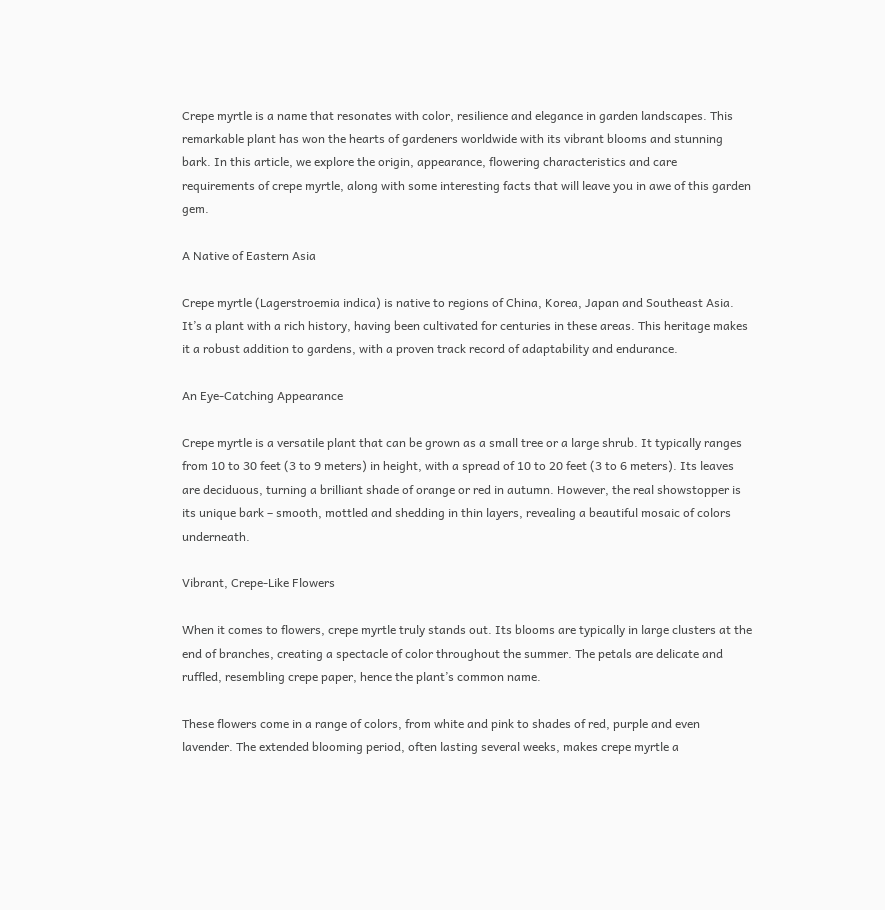Crepe myrtle is a name that resonates with color, resilience and elegance in garden landscapes. This remarkable plant has won the hearts of gardeners worldwide with its vibrant blooms and stunning bark. In this article, we explore the origin, appearance, flowering characteristics and care requirements of crepe myrtle, along with some interesting facts that will leave you in awe of this garden gem.

A Native of Eastern Asia

Crepe myrtle (Lagerstroemia indica) is native to regions of China, Korea, Japan and Southeast Asia. It’s a plant with a rich history, having been cultivated for centuries in these areas. This heritage makes it a robust addition to gardens, with a proven track record of adaptability and endurance.

An Eye-Catching Appearance

Crepe myrtle is a versatile plant that can be grown as a small tree or a large shrub. It typically ranges from 10 to 30 feet (3 to 9 meters) in height, with a spread of 10 to 20 feet (3 to 6 meters). Its leaves are deciduous, turning a brilliant shade of orange or red in autumn. However, the real showstopper is its unique bark – smooth, mottled and shedding in thin layers, revealing a beautiful mosaic of colors underneath.

Vibrant, Crepe-Like Flowers

When it comes to flowers, crepe myrtle truly stands out. Its blooms are typically in large clusters at the end of branches, creating a spectacle of color throughout the summer. The petals are delicate and ruffled, resembling crepe paper, hence the plant’s common name.

These flowers come in a range of colors, from white and pink to shades of red, purple and even lavender. The extended blooming period, often lasting several weeks, makes crepe myrtle a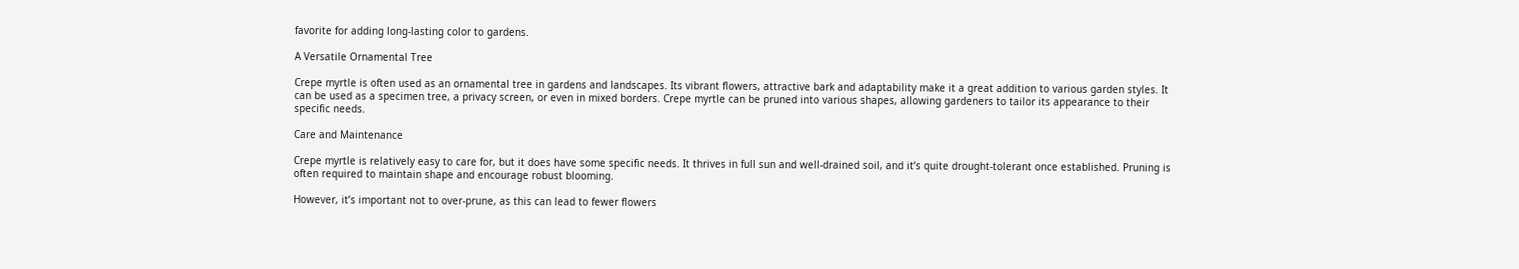favorite for adding long-lasting color to gardens.

A Versatile Ornamental Tree

Crepe myrtle is often used as an ornamental tree in gardens and landscapes. Its vibrant flowers, attractive bark and adaptability make it a great addition to various garden styles. It can be used as a specimen tree, a privacy screen, or even in mixed borders. Crepe myrtle can be pruned into various shapes, allowing gardeners to tailor its appearance to their specific needs.

Care and Maintenance

Crepe myrtle is relatively easy to care for, but it does have some specific needs. It thrives in full sun and well-drained soil, and it’s quite drought-tolerant once established. Pruning is often required to maintain shape and encourage robust blooming.

However, it’s important not to over-prune, as this can lead to fewer flowers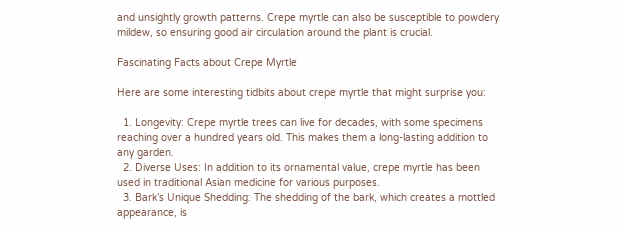and unsightly growth patterns. Crepe myrtle can also be susceptible to powdery mildew, so ensuring good air circulation around the plant is crucial.

Fascinating Facts about Crepe Myrtle

Here are some interesting tidbits about crepe myrtle that might surprise you:

  1. Longevity: Crepe myrtle trees can live for decades, with some specimens reaching over a hundred years old. This makes them a long-lasting addition to any garden.
  2. Diverse Uses: In addition to its ornamental value, crepe myrtle has been used in traditional Asian medicine for various purposes.
  3. Bark’s Unique Shedding: The shedding of the bark, which creates a mottled appearance, is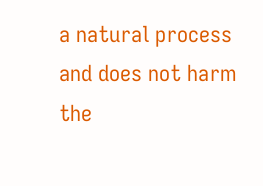a natural process and does not harm the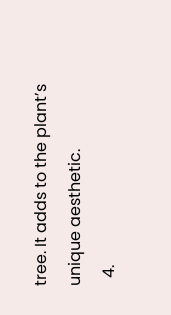tree. It adds to the plant’s unique aesthetic.
  4.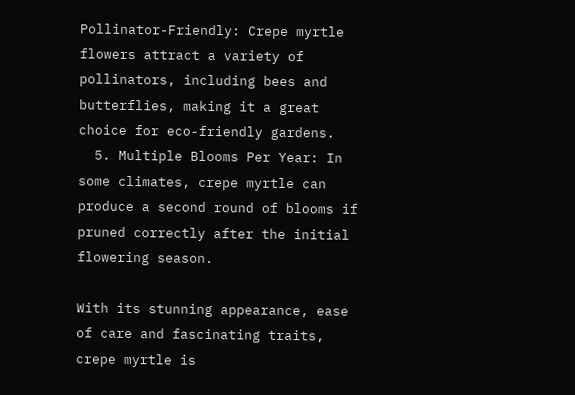Pollinator-Friendly: Crepe myrtle flowers attract a variety of pollinators, including bees and butterflies, making it a great choice for eco-friendly gardens.
  5. Multiple Blooms Per Year: In some climates, crepe myrtle can produce a second round of blooms if pruned correctly after the initial flowering season.

With its stunning appearance, ease of care and fascinating traits, crepe myrtle is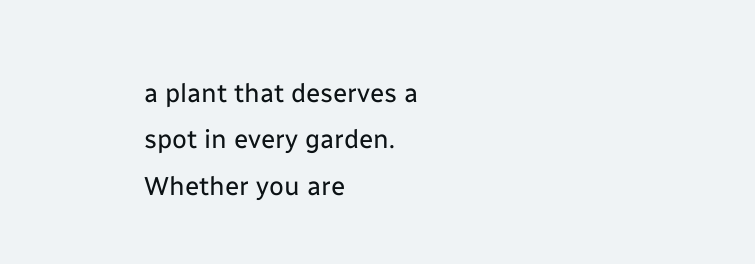a plant that deserves a spot in every garden. Whether you are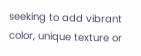seeking to add vibrant color, unique texture or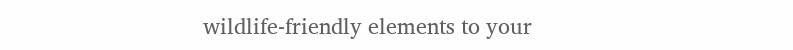wildlife-friendly elements to your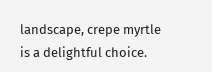landscape, crepe myrtle is a delightful choice.